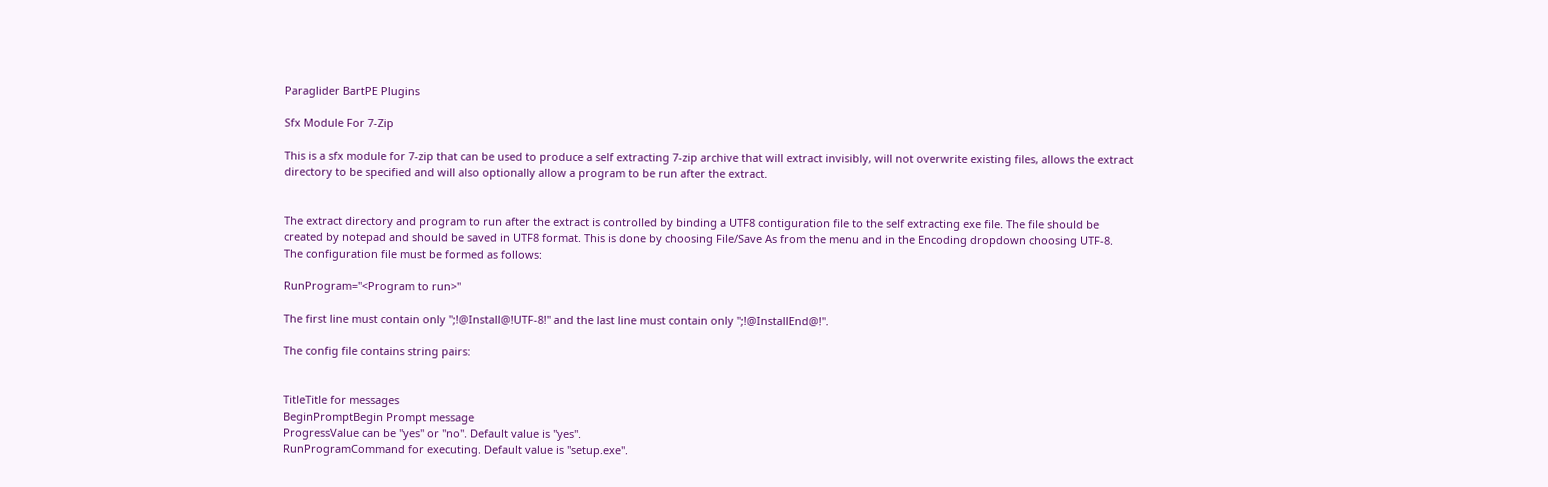Paraglider BartPE Plugins

Sfx Module For 7-Zip

This is a sfx module for 7-zip that can be used to produce a self extracting 7-zip archive that will extract invisibly, will not overwrite existing files, allows the extract directory to be specified and will also optionally allow a program to be run after the extract.


The extract directory and program to run after the extract is controlled by binding a UTF8 contiguration file to the self extracting exe file. The file should be created by notepad and should be saved in UTF8 format. This is done by choosing File/Save As from the menu and in the Encoding dropdown choosing UTF-8. The configuration file must be formed as follows:

RunProgram="<Program to run>"

The first line must contain only ";!@Install@!UTF-8!" and the last line must contain only ";!@InstallEnd@!".

The config file contains string pairs:


TitleTitle for messages
BeginPromptBegin Prompt message
ProgressValue can be "yes" or "no". Default value is "yes".
RunProgramCommand for executing. Default value is "setup.exe".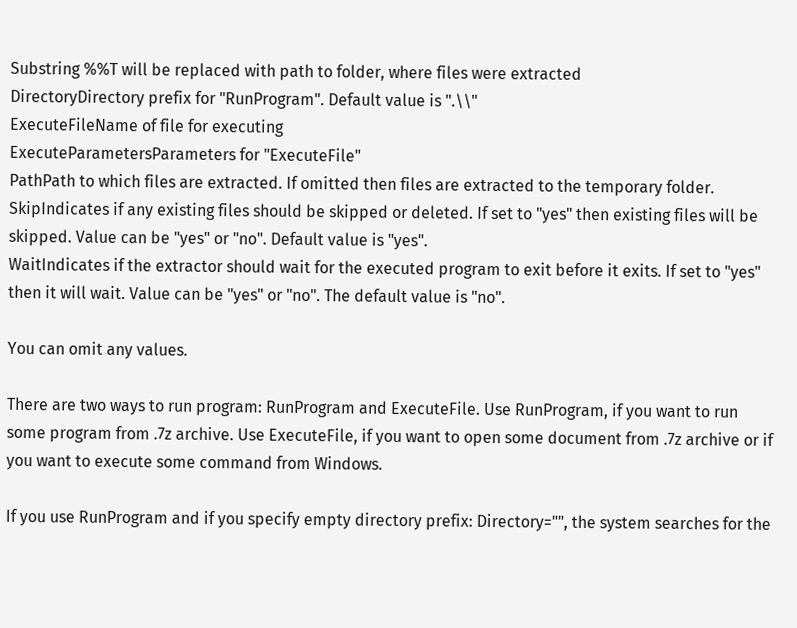Substring %%T will be replaced with path to folder, where files were extracted
DirectoryDirectory prefix for "RunProgram". Default value is ".\\"
ExecuteFileName of file for executing
ExecuteParametersParameters for "ExecuteFile"
PathPath to which files are extracted. If omitted then files are extracted to the temporary folder.
SkipIndicates if any existing files should be skipped or deleted. If set to "yes" then existing files will be skipped. Value can be "yes" or "no". Default value is "yes".
WaitIndicates if the extractor should wait for the executed program to exit before it exits. If set to "yes" then it will wait. Value can be "yes" or "no". The default value is "no".

You can omit any values.

There are two ways to run program: RunProgram and ExecuteFile. Use RunProgram, if you want to run some program from .7z archive. Use ExecuteFile, if you want to open some document from .7z archive or if you want to execute some command from Windows.

If you use RunProgram and if you specify empty directory prefix: Directory="", the system searches for the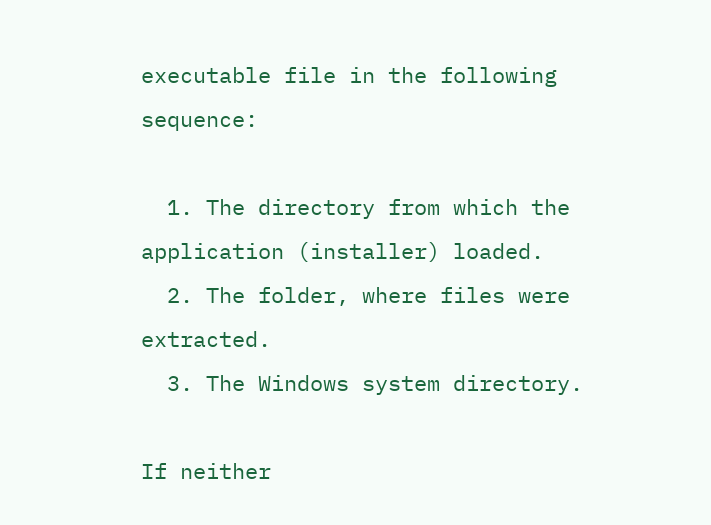executable file in the following sequence:

  1. The directory from which the application (installer) loaded.
  2. The folder, where files were extracted.
  3. The Windows system directory.

If neither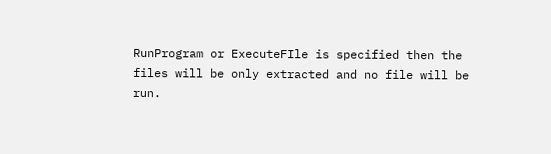RunProgram or ExecuteFIle is specified then the files will be only extracted and no file will be run.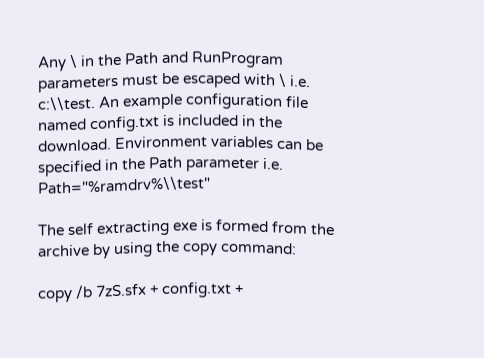Any \ in the Path and RunProgram parameters must be escaped with \ i.e. c:\\test. An example configuration file named config.txt is included in the download. Environment variables can be specified in the Path parameter i.e. Path="%ramdrv%\\test"

The self extracting exe is formed from the archive by using the copy command:

copy /b 7zS.sfx + config.txt +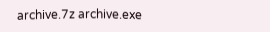archive.7z archive.exe